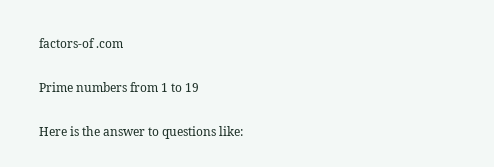factors-of .com

Prime numbers from 1 to 19

Here is the answer to questions like: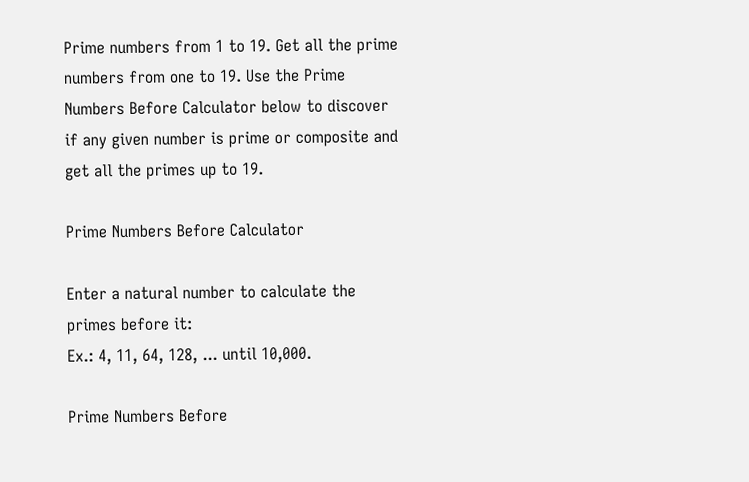Prime numbers from 1 to 19. Get all the prime numbers from one to 19. Use the Prime Numbers Before Calculator below to discover if any given number is prime or composite and get all the primes up to 19.

Prime Numbers Before Calculator

Enter a natural number to calculate the primes before it:
Ex.: 4, 11, 64, 128, ... until 10,000.

Prime Numbers Before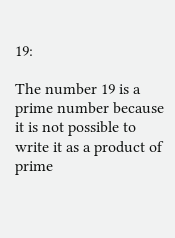19:

The number 19 is a prime number because it is not possible to write it as a product of prime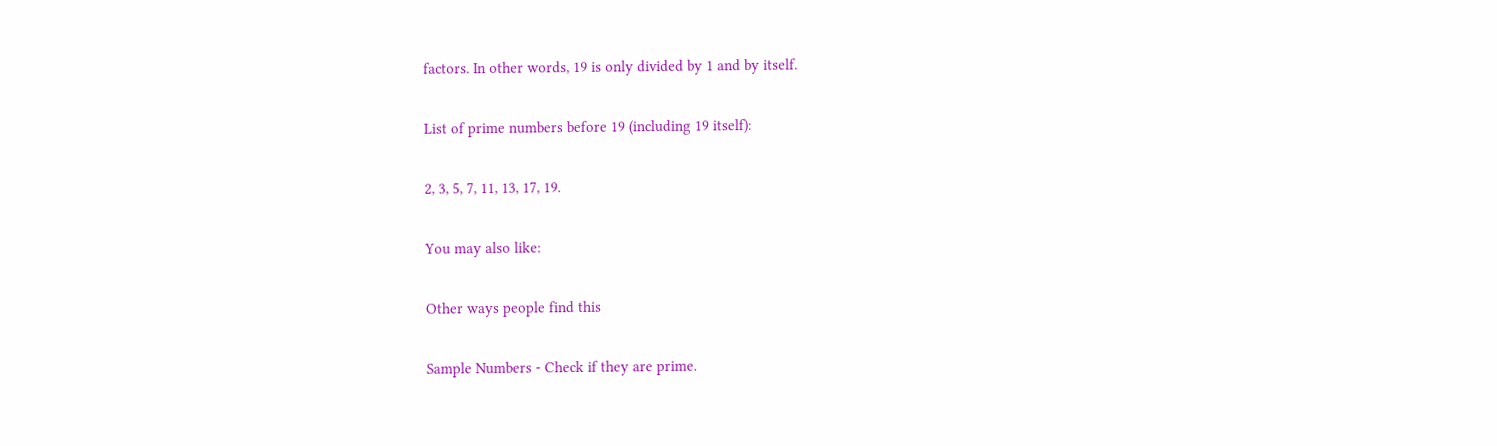factors. In other words, 19 is only divided by 1 and by itself.

List of prime numbers before 19 (including 19 itself):

2, 3, 5, 7, 11, 13, 17, 19.

You may also like:

Other ways people find this

Sample Numbers - Check if they are prime.